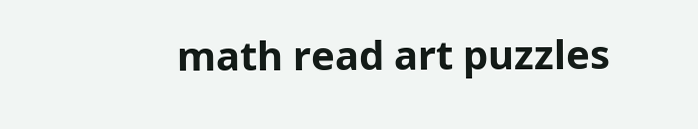math read art puzzles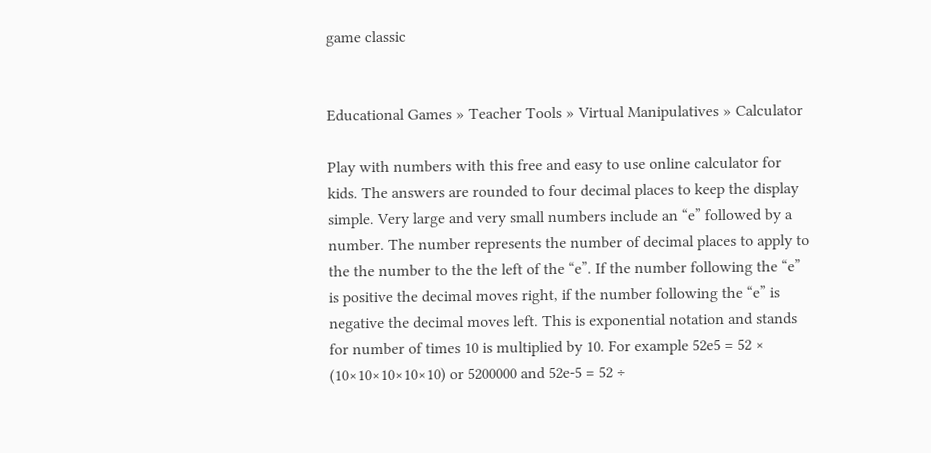game classic


Educational Games » Teacher Tools » Virtual Manipulatives » Calculator

Play with numbers with this free and easy to use online calculator for kids. The answers are rounded to four decimal places to keep the display simple. Very large and very small numbers include an “e” followed by a number. The number represents the number of decimal places to apply to the the number to the the left of the “e”. If the number following the “e” is positive the decimal moves right, if the number following the “e” is negative the decimal moves left. This is exponential notation and stands for number of times 10 is multiplied by 10. For example 52e5 = 52 × (10×10×10×10×10) or 5200000 and 52e-5 = 52 ÷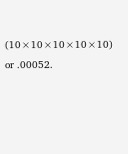(10×10×10×10×10) or .00052.